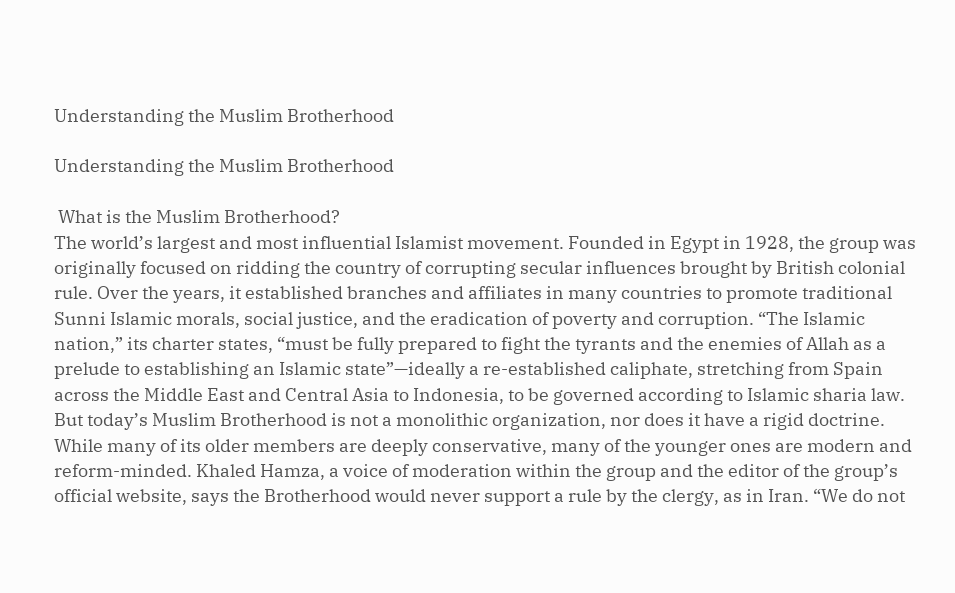Understanding the Muslim Brotherhood

Understanding the Muslim Brotherhood

 What is the Muslim Brotherhood?
The world’s largest and most influential Islamist movement. Founded in Egypt in 1928, the group was originally focused on ridding the country of corrupting secular influences brought by British colonial rule. Over the years, it established branches and affiliates in many countries to promote traditional Sunni Islamic morals, social justice, and the eradication of poverty and corruption. “The Islamic nation,” its charter states, “must be fully prepared to fight the tyrants and the enemies of Allah as a prelude to establishing an Islamic state”—ideally a re-established caliphate, stretching from Spain across the Middle East and Central Asia to Indonesia, to be governed according to Islamic sharia law. But today’s Muslim Brotherhood is not a monolithic organization, nor does it have a rigid doctrine. While many of its older members are deeply conservative, many of the younger ones are modern and reform-minded. Khaled Hamza, a voice of moderation within the group and the editor of the group’s official website, says the Brotherhood would never support a rule by the clergy, as in Iran. “We do not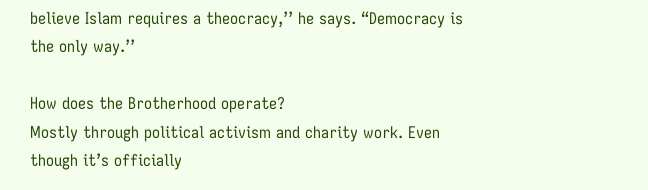believe Islam requires a theocracy,’’ he says. “Democracy is the only way.’’

How does the Brotherhood operate?
Mostly through political activism and charity work. Even though it’s officially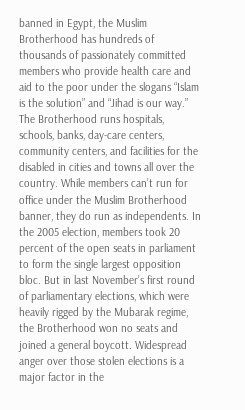banned in Egypt, the Muslim Brotherhood has hundreds of thousands of passionately committed members who provide health care and aid to the poor under the slogans “Islam is the solution” and “Jihad is our way.” The Brotherhood runs hospitals, schools, banks, day-care centers, community centers, and facilities for the disabled in cities and towns all over the country. While members can’t run for office under the Muslim Brotherhood banner, they do run as independents. In the 2005 election, members took 20 percent of the open seats in parliament to form the single largest opposition bloc. But in last November’s first round of parliamentary elections, which were heavily rigged by the Mubarak regime, the Brotherhood won no seats and joined a general boycott. Widespread anger over those stolen elections is a major factor in the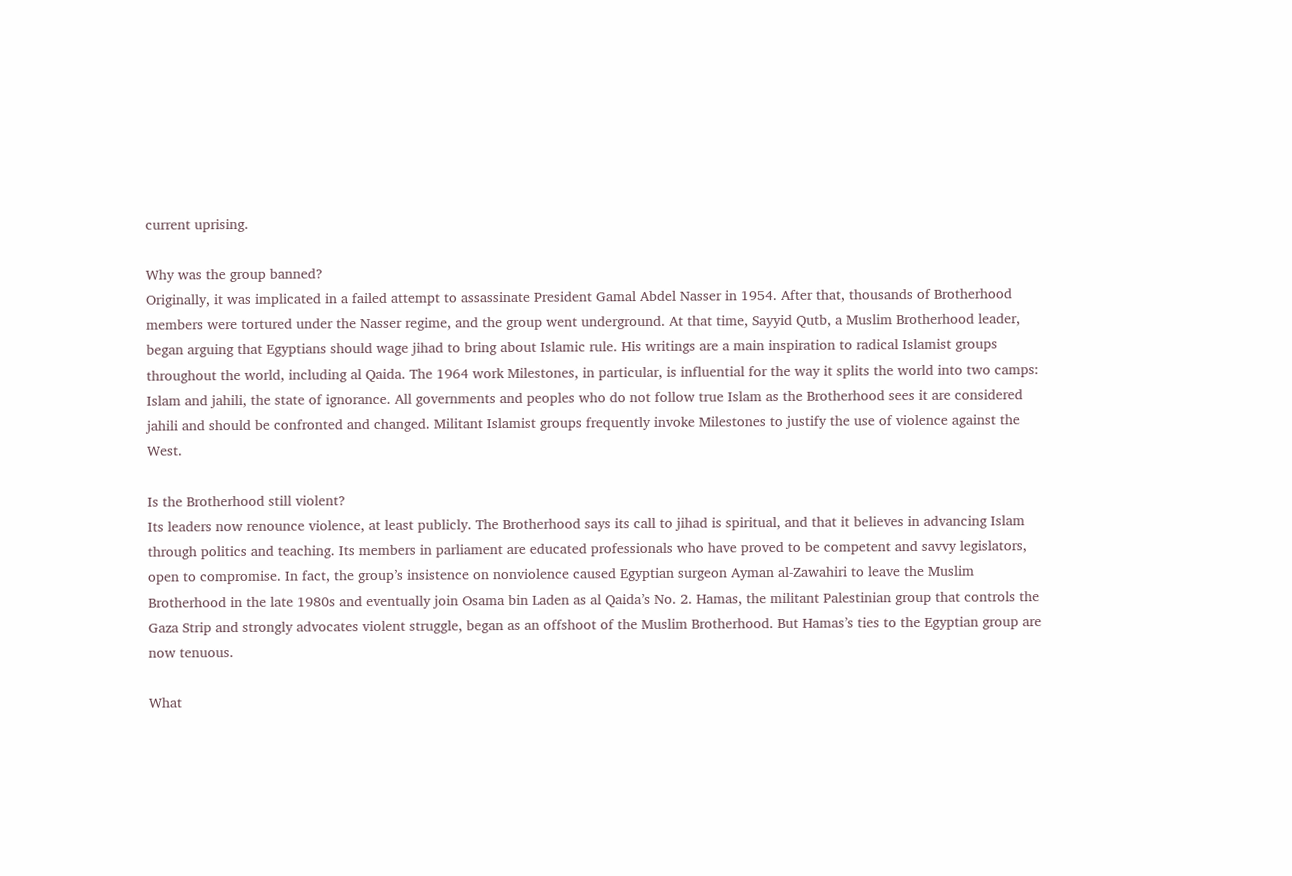current uprising.

Why was the group banned?
Originally, it was implicated in a failed attempt to assassinate President Gamal Abdel Nasser in 1954. After that, thousands of Brotherhood members were tortured under the Nasser regime, and the group went underground. At that time, Sayyid Qutb, a Muslim Brotherhood leader, began arguing that Egyptians should wage jihad to bring about Islamic rule. His writings are a main inspiration to radical Islamist groups throughout the world, including al Qaida. The 1964 work Milestones, in particular, is influential for the way it splits the world into two camps: Islam and jahili, the state of ignorance. All governments and peoples who do not follow true Islam as the Brotherhood sees it are considered jahili and should be confronted and changed. Militant Islamist groups frequently invoke Milestones to justify the use of violence against the West.

Is the Brotherhood still violent?
Its leaders now renounce violence, at least publicly. The Brotherhood says its call to jihad is spiritual, and that it believes in advancing Islam through politics and teaching. Its members in parliament are educated professionals who have proved to be competent and savvy legislators, open to compromise. In fact, the group’s insistence on nonviolence caused Egyptian surgeon Ayman al-Zawahiri to leave the Muslim Brotherhood in the late 1980s and eventually join Osama bin Laden as al Qaida’s No. 2. Hamas, the militant Palestinian group that controls the Gaza Strip and strongly advocates violent struggle, began as an offshoot of the Muslim Brotherhood. But Hamas’s ties to the Egyptian group are now tenuous.

What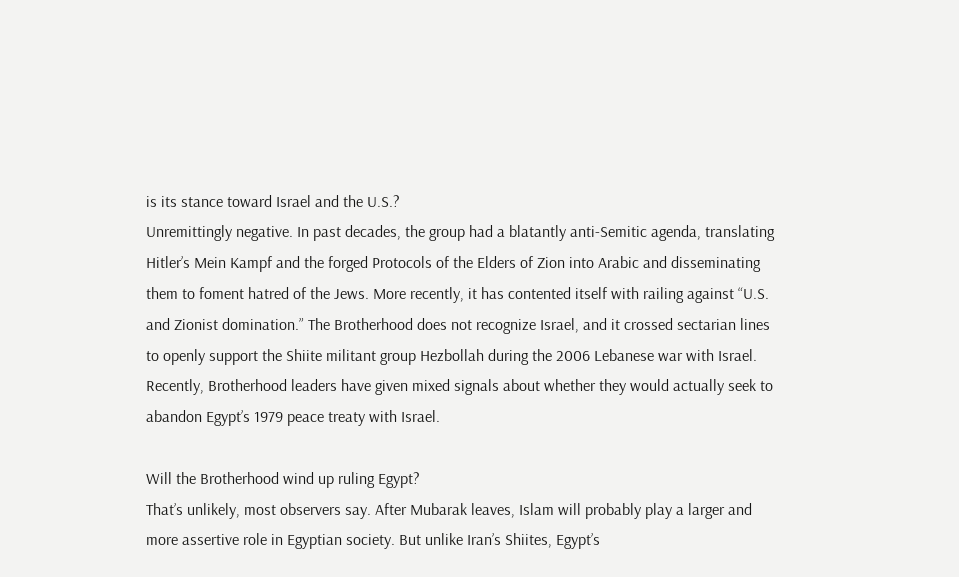is its stance toward Israel and the U.S.?
Unremittingly negative. In past decades, the group had a blatantly anti-Semitic agenda, translating Hitler’s Mein Kampf and the forged Protocols of the Elders of Zion into Arabic and disseminating them to foment hatred of the Jews. More recently, it has contented itself with railing against “U.S. and Zionist domination.” The Brotherhood does not recognize Israel, and it crossed sectarian lines to openly support the Shiite militant group Hezbollah during the 2006 Lebanese war with Israel. Recently, Brotherhood leaders have given mixed signals about whether they would actually seek to abandon Egypt’s 1979 peace treaty with Israel.

Will the Brotherhood wind up ruling Egypt?
That’s unlikely, most observers say. After Mubarak leaves, Islam will probably play a larger and more assertive role in Egyptian society. But unlike Iran’s Shiites, Egypt’s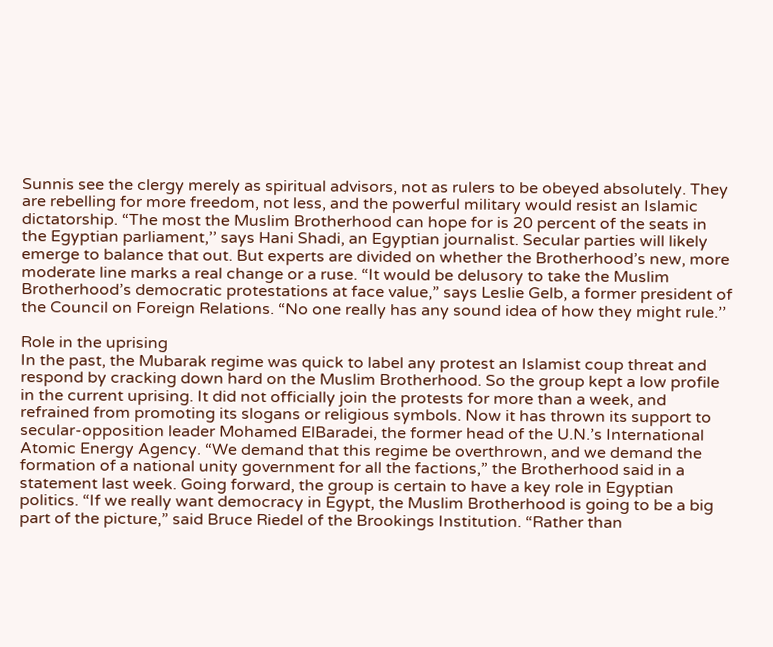Sunnis see the clergy merely as spiritual advisors, not as rulers to be obeyed absolutely. They are rebelling for more freedom, not less, and the powerful military would resist an Islamic dictatorship. “The most the Muslim Brotherhood can hope for is 20 percent of the seats in the Egyptian parliament,’’ says Hani Shadi, an Egyptian journalist. Secular parties will likely emerge to balance that out. But experts are divided on whether the Brotherhood’s new, more moderate line marks a real change or a ruse. “It would be delusory to take the Muslim Brotherhood’s democratic protestations at face value,” says Leslie Gelb, a former president of the Council on Foreign Relations. “No one really has any sound idea of how they might rule.’’

Role in the uprising
In the past, the Mubarak regime was quick to label any protest an Islamist coup threat and respond by cracking down hard on the Muslim Brotherhood. So the group kept a low profile in the current uprising. It did not officially join the protests for more than a week, and refrained from promoting its slogans or religious symbols. Now it has thrown its support to secular-opposition leader Mohamed ElBaradei, the former head of the U.N.’s International Atomic Energy Agency. “We demand that this regime be overthrown, and we demand the formation of a national unity government for all the factions,” the Brotherhood said in a statement last week. Going forward, the group is certain to have a key role in Egyptian politics. “If we really want democracy in Egypt, the Muslim Brotherhood is going to be a big part of the picture,” said Bruce Riedel of the Brookings Institution. “Rather than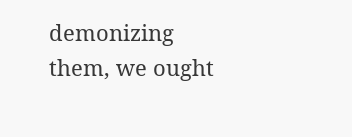demonizing them, we ought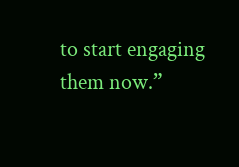to start engaging them now.”